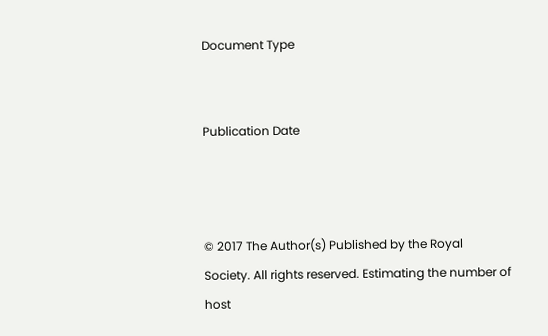Document Type


Publication Date



© 2017 The Author(s) Published by the Royal Society. All rights reserved. Estimating the number of host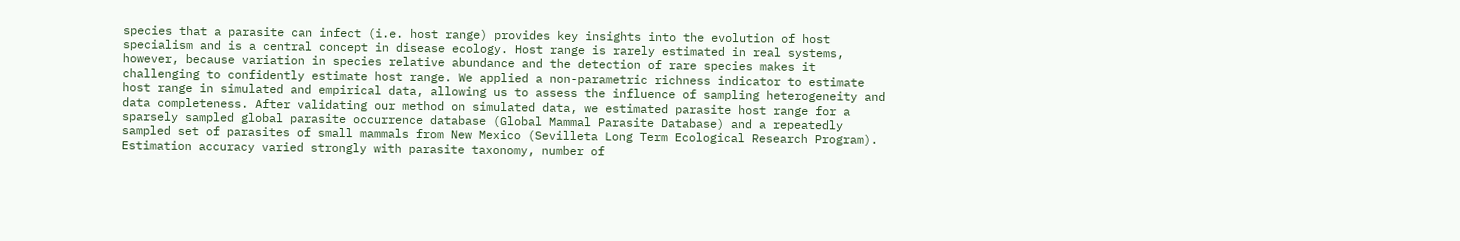species that a parasite can infect (i.e. host range) provides key insights into the evolution of host specialism and is a central concept in disease ecology. Host range is rarely estimated in real systems, however, because variation in species relative abundance and the detection of rare species makes it challenging to confidently estimate host range. We applied a non-parametric richness indicator to estimate host range in simulated and empirical data, allowing us to assess the influence of sampling heterogeneity and data completeness. After validating our method on simulated data, we estimated parasite host range for a sparsely sampled global parasite occurrence database (Global Mammal Parasite Database) and a repeatedly sampled set of parasites of small mammals from New Mexico (Sevilleta Long Term Ecological Research Program). Estimation accuracy varied strongly with parasite taxonomy, number of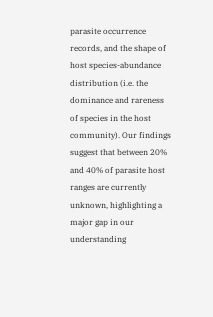parasite occurrence records, and the shape of host species-abundance distribution (i.e. the dominance and rareness of species in the host community). Our findings suggest that between 20% and 40% of parasite host ranges are currently unknown, highlighting a major gap in our understanding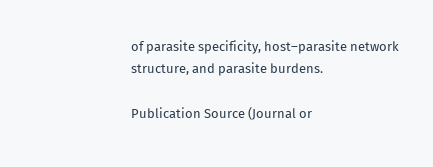of parasite specificity, host–parasite network structure, and parasite burdens.

Publication Source (Journal or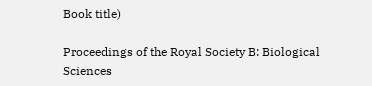Book title)

Proceedings of the Royal Society B: Biological Sciences